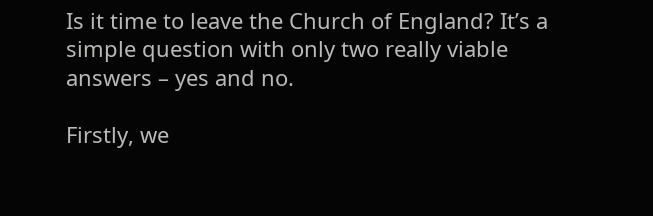Is it time to leave the Church of England? It’s a simple question with only two really viable answers – yes and no.

Firstly, we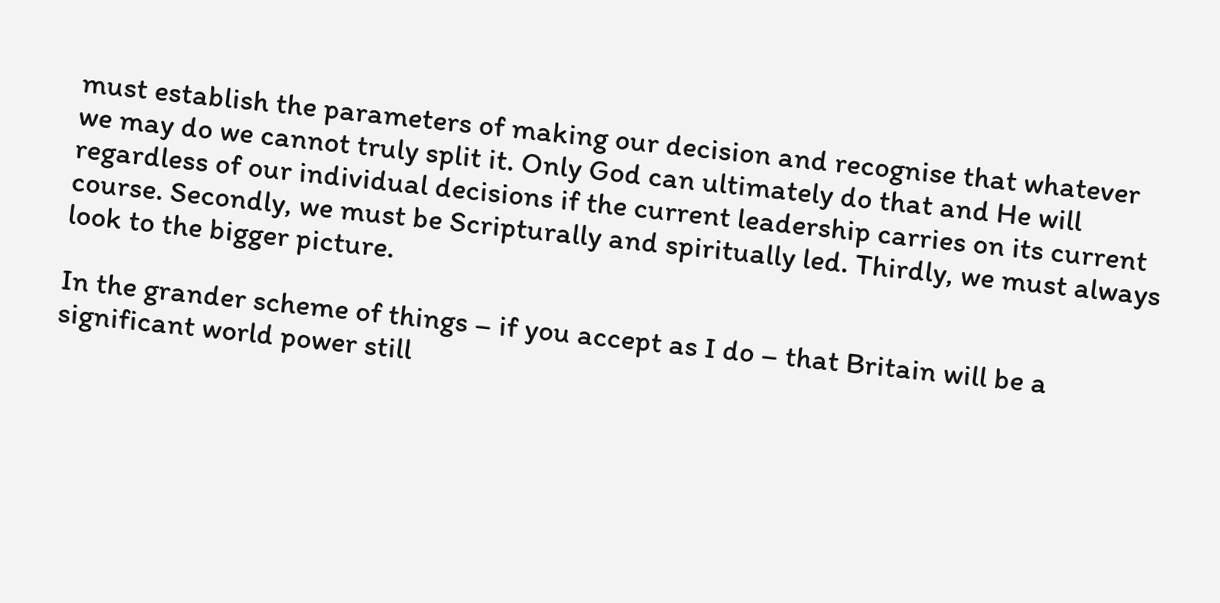must establish the parameters of making our decision and recognise that whatever we may do we cannot truly split it. Only God can ultimately do that and He will regardless of our individual decisions if the current leadership carries on its current course. Secondly, we must be Scripturally and spiritually led. Thirdly, we must always look to the bigger picture.

In the grander scheme of things – if you accept as I do – that Britain will be a significant world power still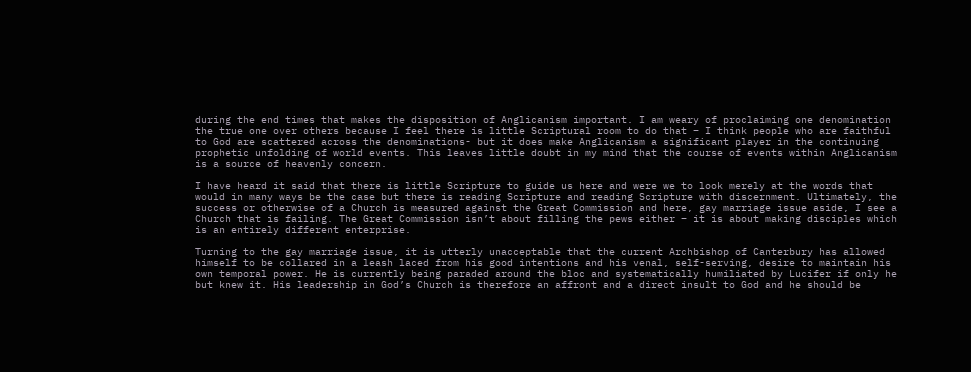during the end times that makes the disposition of Anglicanism important. I am weary of proclaiming one denomination the true one over others because I feel there is little Scriptural room to do that – I think people who are faithful to God are scattered across the denominations- but it does make Anglicanism a significant player in the continuing prophetic unfolding of world events. This leaves little doubt in my mind that the course of events within Anglicanism is a source of heavenly concern.

I have heard it said that there is little Scripture to guide us here and were we to look merely at the words that would in many ways be the case but there is reading Scripture and reading Scripture with discernment. Ultimately, the success or otherwise of a Church is measured against the Great Commission and here, gay marriage issue aside, I see a Church that is failing. The Great Commission isn’t about filling the pews either – it is about making disciples which is an entirely different enterprise.

Turning to the gay marriage issue, it is utterly unacceptable that the current Archbishop of Canterbury has allowed himself to be collared in a leash laced from his good intentions and his venal, self-serving, desire to maintain his own temporal power. He is currently being paraded around the bloc and systematically humiliated by Lucifer if only he but knew it. His leadership in God’s Church is therefore an affront and a direct insult to God and he should be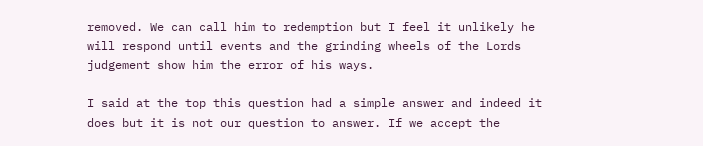removed. We can call him to redemption but I feel it unlikely he will respond until events and the grinding wheels of the Lords judgement show him the error of his ways.

I said at the top this question had a simple answer and indeed it does but it is not our question to answer. If we accept the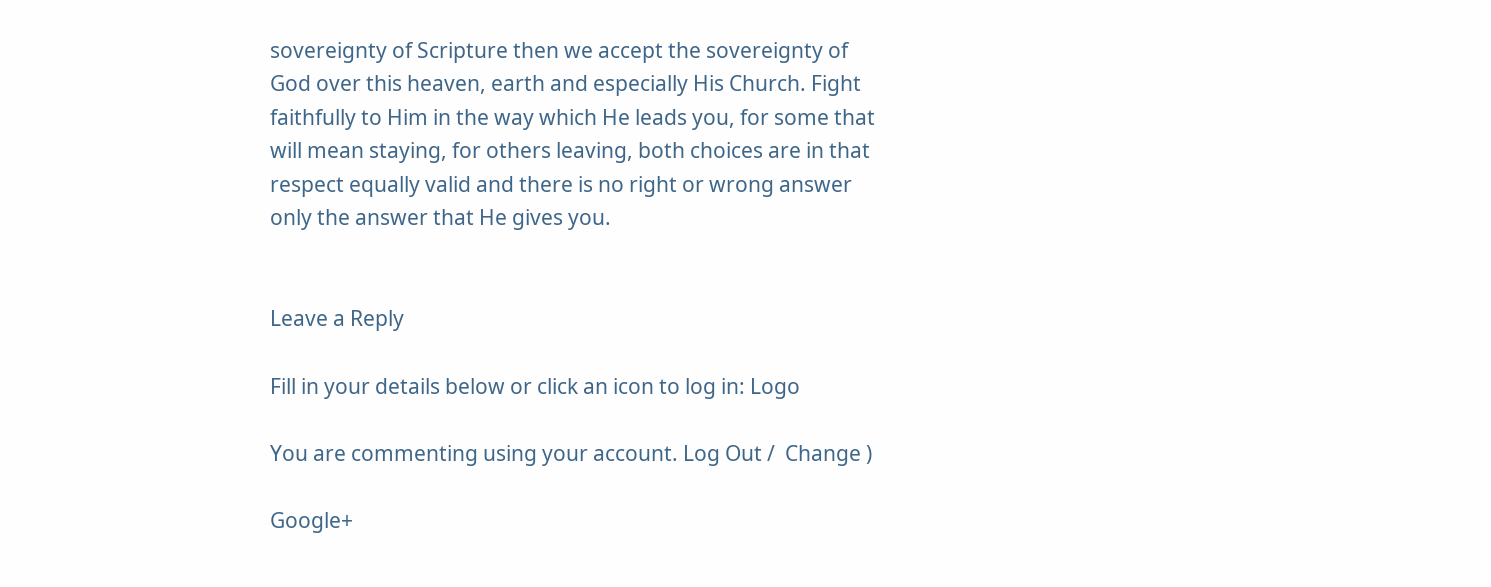sovereignty of Scripture then we accept the sovereignty of God over this heaven, earth and especially His Church. Fight faithfully to Him in the way which He leads you, for some that will mean staying, for others leaving, both choices are in that respect equally valid and there is no right or wrong answer only the answer that He gives you.


Leave a Reply

Fill in your details below or click an icon to log in: Logo

You are commenting using your account. Log Out /  Change )

Google+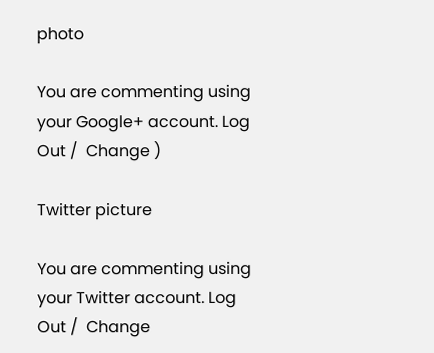photo

You are commenting using your Google+ account. Log Out /  Change )

Twitter picture

You are commenting using your Twitter account. Log Out /  Change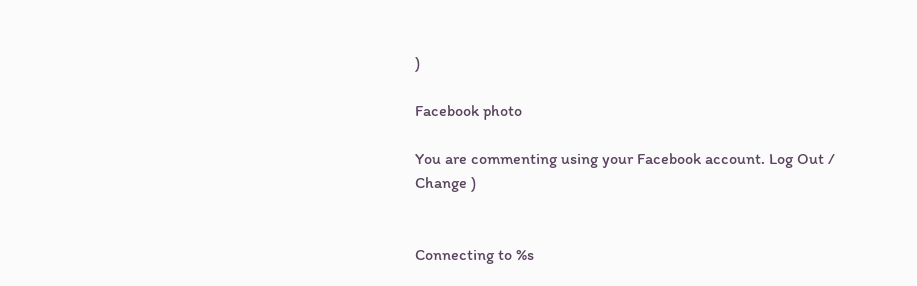)

Facebook photo

You are commenting using your Facebook account. Log Out /  Change )


Connecting to %s